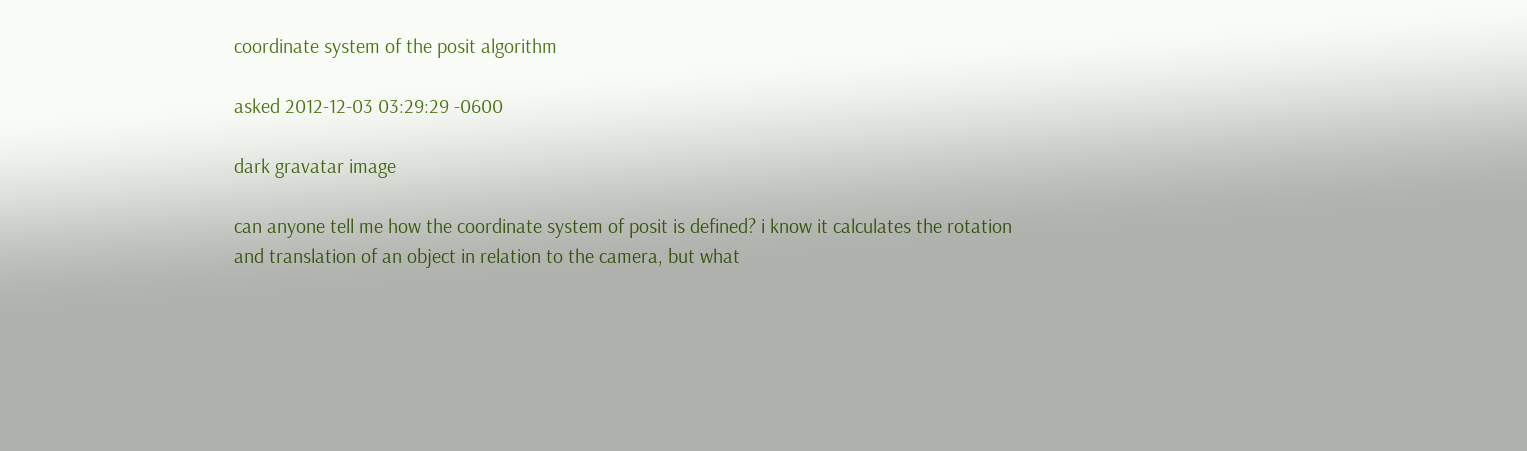coordinate system of the posit algorithm

asked 2012-12-03 03:29:29 -0600

dark gravatar image

can anyone tell me how the coordinate system of posit is defined? i know it calculates the rotation and translation of an object in relation to the camera, but what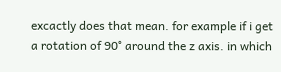excactly does that mean. for example if i get a rotation of 90° around the z axis. in which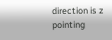direction is z pointing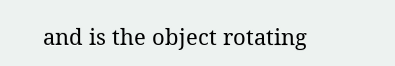and is the object rotating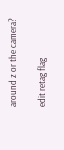around z or the camera?

edit retag flag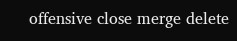offensive close merge delete